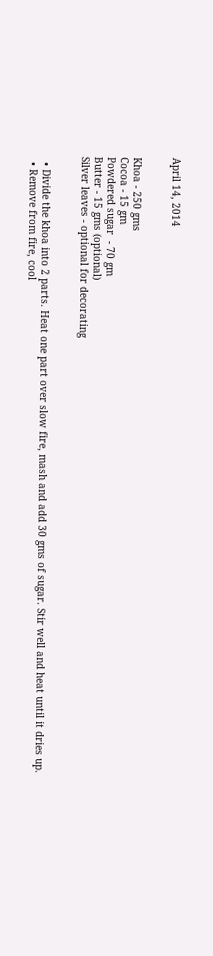April 14, 2014


Khoa - 250 gms
Cocoa - 15 gm
Powdered sugar  - 70 gm
Butter - 15 gms (optional)
Silver leaves - optional for decorating


  • Divide the khoa into 2 parts. Heat one part over slow fire, mash and add 30 gms of sugar. Stir well and heat until it dries up.
  • Remove from fire, cool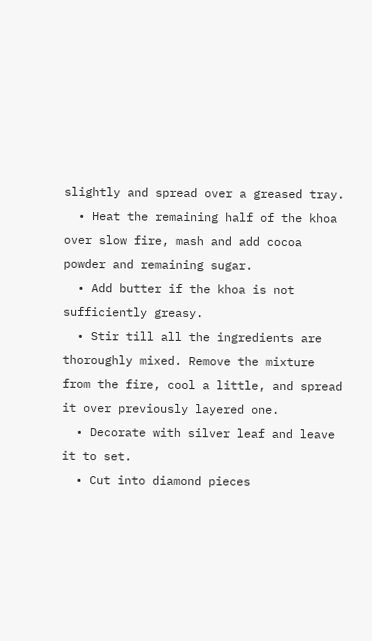slightly and spread over a greased tray.
  • Heat the remaining half of the khoa over slow fire, mash and add cocoa powder and remaining sugar.
  • Add butter if the khoa is not sufficiently greasy.
  • Stir till all the ingredients are thoroughly mixed. Remove the mixture from the fire, cool a little, and spread it over previously layered one.
  • Decorate with silver leaf and leave it to set.
  • Cut into diamond pieces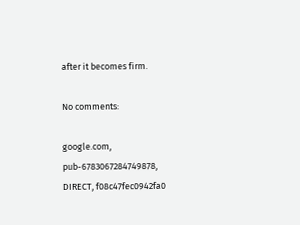after it becomes firm.

No comments:

google.com, pub-6783067284749878, DIRECT, f08c47fec0942fa0